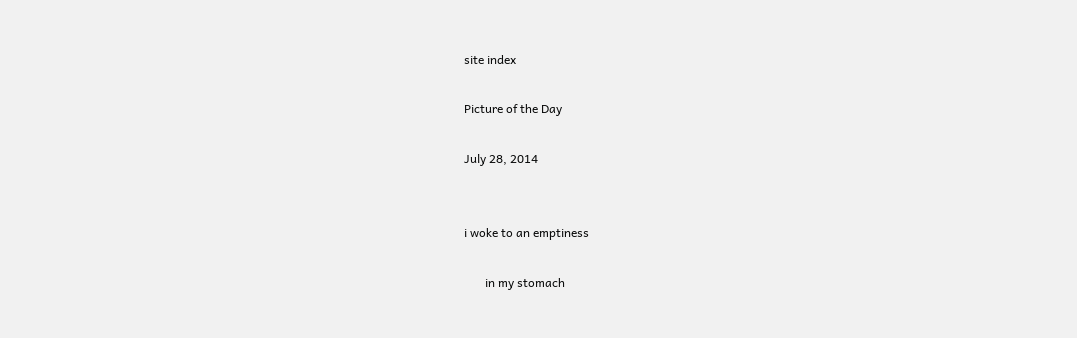site index

Picture of the Day

July 28, 2014


i woke to an emptiness

       in my stomach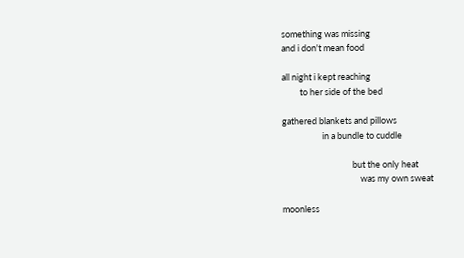something was missing
and i don't mean food

all night i kept reaching
         to her side of the bed

gathered blankets and pillows
                    in a bundle to cuddle

                                   but the only heat
                                       was my own sweat

moonless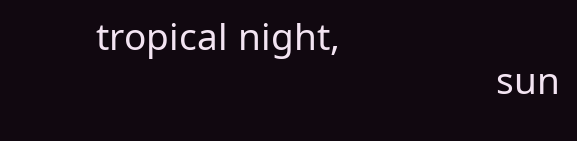tropical night,
                                        sun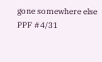gone somewhere else
PPF #4/31